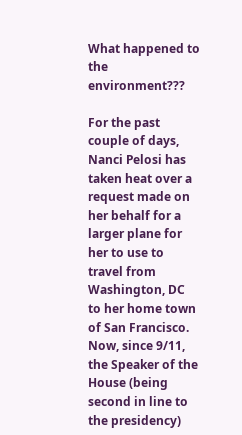What happened to the environment???

For the past couple of days, Nanci Pelosi has taken heat over a request made on her behalf for a larger plane for her to use to travel from Washington, DC to her home town of San Francisco. Now, since 9/11, the Speaker of the House (being second in line to the presidency)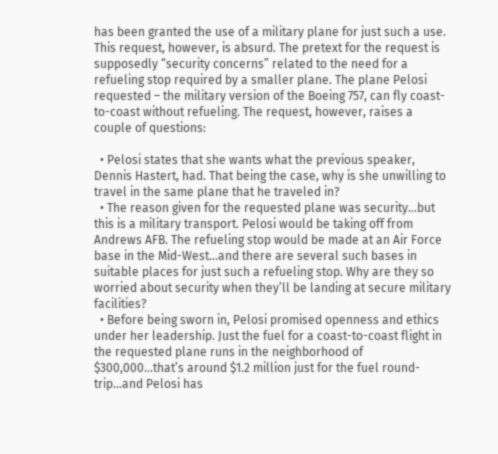has been granted the use of a military plane for just such a use. This request, however, is absurd. The pretext for the request is supposedly “security concerns” related to the need for a refueling stop required by a smaller plane. The plane Pelosi requested – the military version of the Boeing 757, can fly coast-to-coast without refueling. The request, however, raises a couple of questions:

  • Pelosi states that she wants what the previous speaker, Dennis Hastert, had. That being the case, why is she unwilling to travel in the same plane that he traveled in?
  • The reason given for the requested plane was security…but this is a military transport. Pelosi would be taking off from Andrews AFB. The refueling stop would be made at an Air Force base in the Mid-West…and there are several such bases in suitable places for just such a refueling stop. Why are they so worried about security when they’ll be landing at secure military facilities?
  • Before being sworn in, Pelosi promised openness and ethics under her leadership. Just the fuel for a coast-to-coast flight in the requested plane runs in the neighborhood of $300,000…that’s around $1.2 million just for the fuel round-trip…and Pelosi has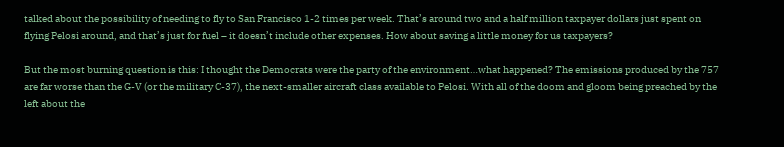talked about the possibility of needing to fly to San Francisco 1-2 times per week. That’s around two and a half million taxpayer dollars just spent on flying Pelosi around, and that’s just for fuel – it doesn’t include other expenses. How about saving a little money for us taxpayers?

But the most burning question is this: I thought the Democrats were the party of the environment…what happened? The emissions produced by the 757 are far worse than the G-V (or the military C-37), the next-smaller aircraft class available to Pelosi. With all of the doom and gloom being preached by the left about the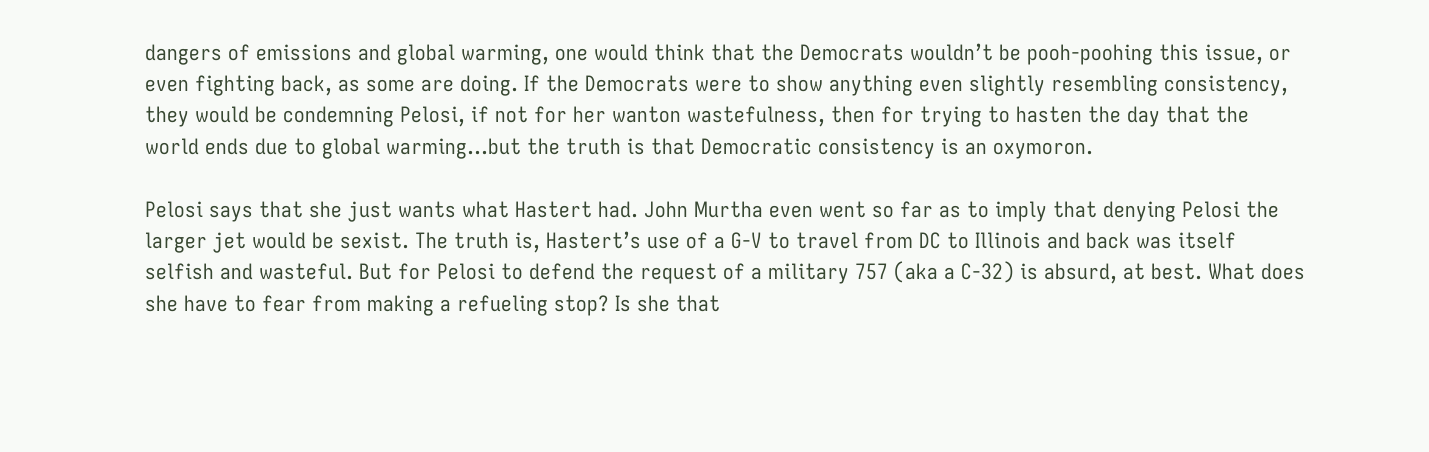dangers of emissions and global warming, one would think that the Democrats wouldn’t be pooh-poohing this issue, or even fighting back, as some are doing. If the Democrats were to show anything even slightly resembling consistency, they would be condemning Pelosi, if not for her wanton wastefulness, then for trying to hasten the day that the world ends due to global warming…but the truth is that Democratic consistency is an oxymoron.

Pelosi says that she just wants what Hastert had. John Murtha even went so far as to imply that denying Pelosi the larger jet would be sexist. The truth is, Hastert’s use of a G-V to travel from DC to Illinois and back was itself selfish and wasteful. But for Pelosi to defend the request of a military 757 (aka a C-32) is absurd, at best. What does she have to fear from making a refueling stop? Is she that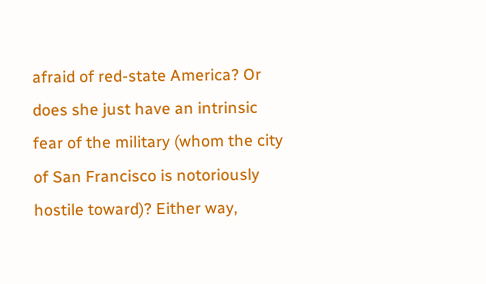afraid of red-state America? Or does she just have an intrinsic fear of the military (whom the city of San Francisco is notoriously hostile toward)? Either way,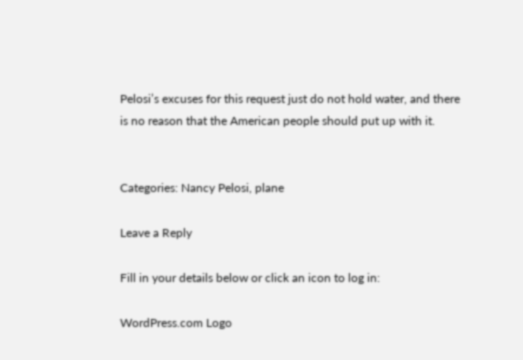Pelosi’s excuses for this request just do not hold water, and there is no reason that the American people should put up with it.


Categories: Nancy Pelosi, plane

Leave a Reply

Fill in your details below or click an icon to log in:

WordPress.com Logo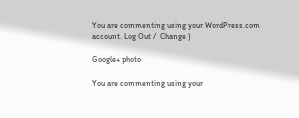You are commenting using your WordPress.com account. Log Out /  Change )

Google+ photo

You are commenting using your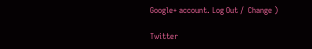Google+ account. Log Out /  Change )

Twitter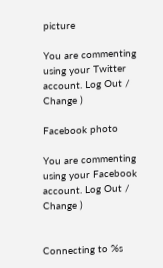picture

You are commenting using your Twitter account. Log Out /  Change )

Facebook photo

You are commenting using your Facebook account. Log Out /  Change )


Connecting to %s